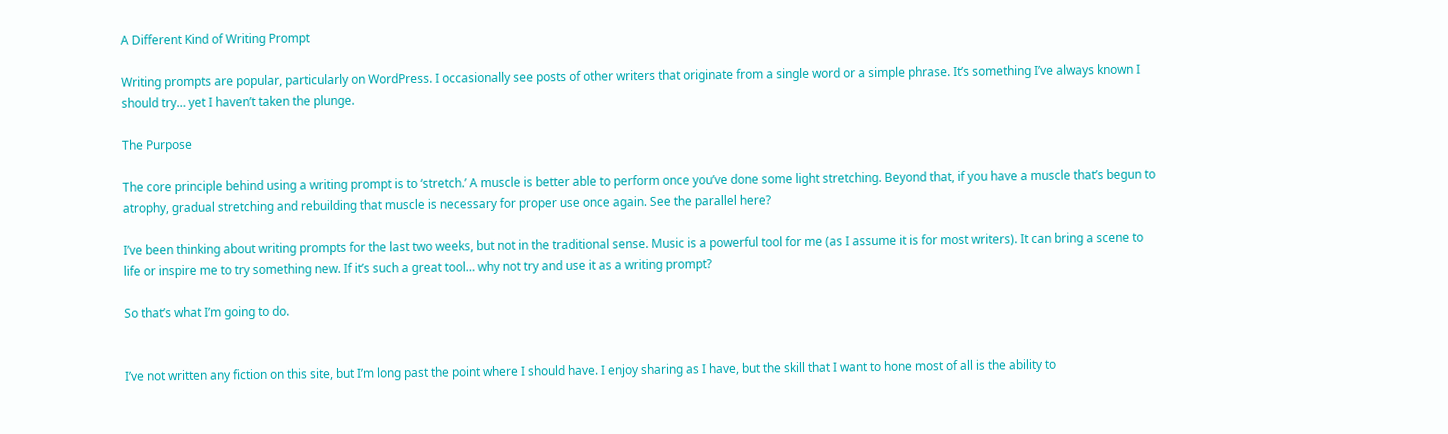A Different Kind of Writing Prompt

Writing prompts are popular, particularly on WordPress. I occasionally see posts of other writers that originate from a single word or a simple phrase. It’s something I’ve always known I should try… yet I haven’t taken the plunge.

The Purpose

The core principle behind using a writing prompt is to ‘stretch.’ A muscle is better able to perform once you’ve done some light stretching. Beyond that, if you have a muscle that’s begun to atrophy, gradual stretching and rebuilding that muscle is necessary for proper use once again. See the parallel here?

I’ve been thinking about writing prompts for the last two weeks, but not in the traditional sense. Music is a powerful tool for me (as I assume it is for most writers). It can bring a scene to life or inspire me to try something new. If it’s such a great tool… why not try and use it as a writing prompt?

So that’s what I’m going to do.


I’ve not written any fiction on this site, but I’m long past the point where I should have. I enjoy sharing as I have, but the skill that I want to hone most of all is the ability to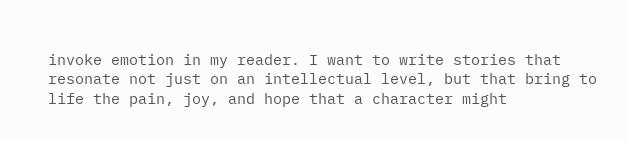invoke emotion in my reader. I want to write stories that resonate not just on an intellectual level, but that bring to life the pain, joy, and hope that a character might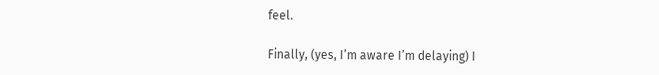feel.

Finally, (yes, I’m aware I’m delaying) I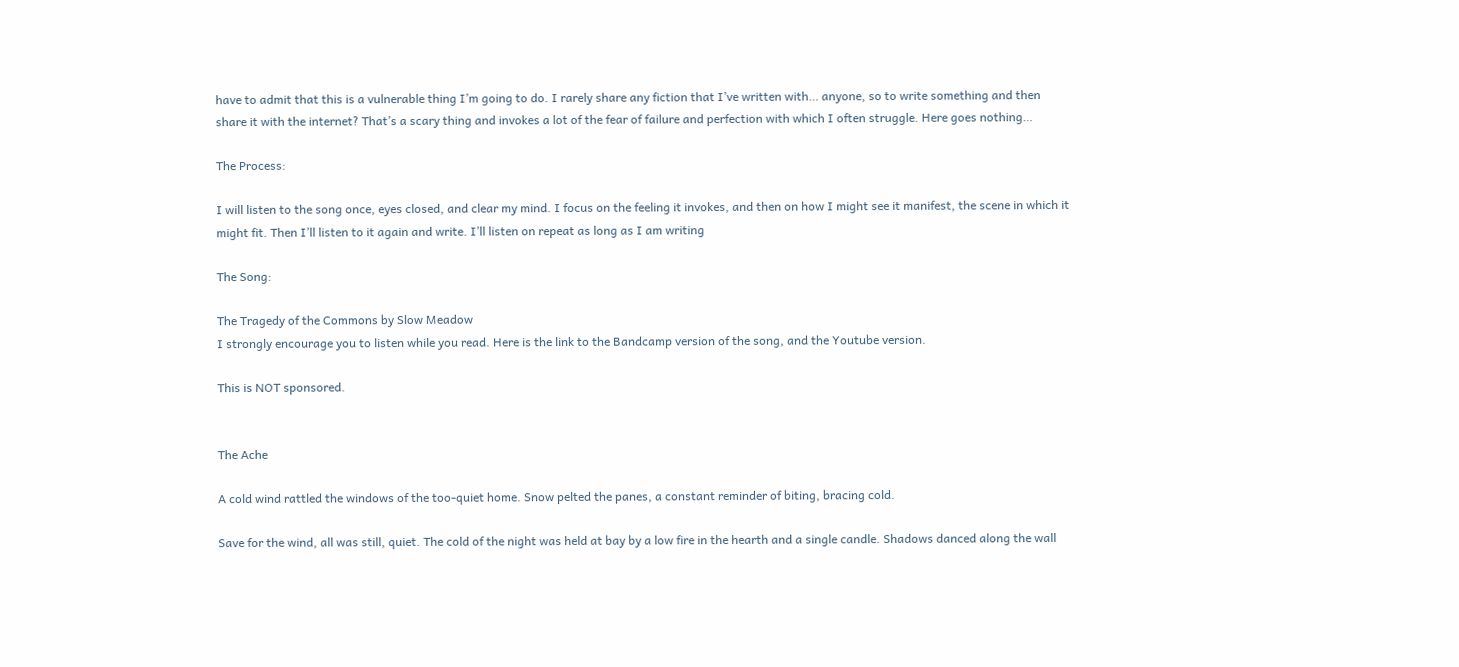have to admit that this is a vulnerable thing I’m going to do. I rarely share any fiction that I’ve written with… anyone, so to write something and then share it with the internet? That’s a scary thing and invokes a lot of the fear of failure and perfection with which I often struggle. Here goes nothing…

The Process:

I will listen to the song once, eyes closed, and clear my mind. I focus on the feeling it invokes, and then on how I might see it manifest, the scene in which it might fit. Then I’ll listen to it again and write. I’ll listen on repeat as long as I am writing

The Song:

The Tragedy of the Commons by Slow Meadow
I strongly encourage you to listen while you read. Here is the link to the Bandcamp version of the song, and the Youtube version.

This is NOT sponsored.


The Ache

A cold wind rattled the windows of the too-quiet home. Snow pelted the panes, a constant reminder of biting, bracing cold.

Save for the wind, all was still, quiet. The cold of the night was held at bay by a low fire in the hearth and a single candle. Shadows danced along the wall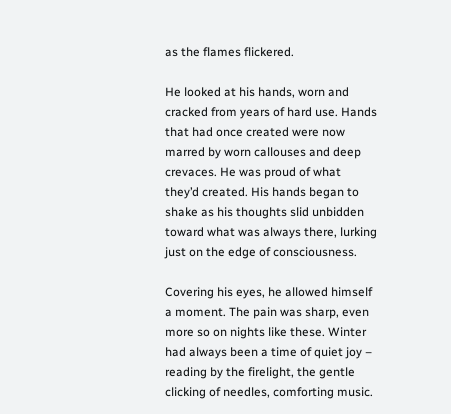as the flames flickered.

He looked at his hands, worn and cracked from years of hard use. Hands that had once created were now marred by worn callouses and deep crevaces. He was proud of what they’d created. His hands began to shake as his thoughts slid unbidden toward what was always there, lurking just on the edge of consciousness.

Covering his eyes, he allowed himself a moment. The pain was sharp, even more so on nights like these. Winter had always been a time of quiet joy – reading by the firelight, the gentle clicking of needles, comforting music.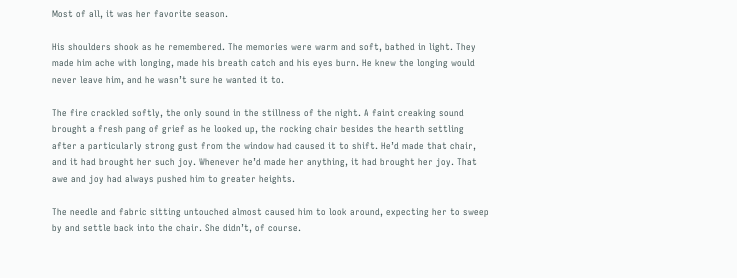Most of all, it was her favorite season.

His shoulders shook as he remembered. The memories were warm and soft, bathed in light. They made him ache with longing, made his breath catch and his eyes burn. He knew the longing would never leave him, and he wasn’t sure he wanted it to.

The fire crackled softly, the only sound in the stillness of the night. A faint creaking sound brought a fresh pang of grief as he looked up, the rocking chair besides the hearth settling after a particularly strong gust from the window had caused it to shift. He’d made that chair, and it had brought her such joy. Whenever he’d made her anything, it had brought her joy. That awe and joy had always pushed him to greater heights.

The needle and fabric sitting untouched almost caused him to look around, expecting her to sweep by and settle back into the chair. She didn’t, of course.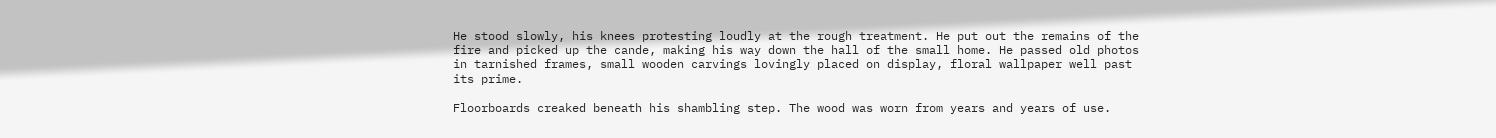He stood slowly, his knees protesting loudly at the rough treatment. He put out the remains of the fire and picked up the cande, making his way down the hall of the small home. He passed old photos in tarnished frames, small wooden carvings lovingly placed on display, floral wallpaper well past its prime.

Floorboards creaked beneath his shambling step. The wood was worn from years and years of use.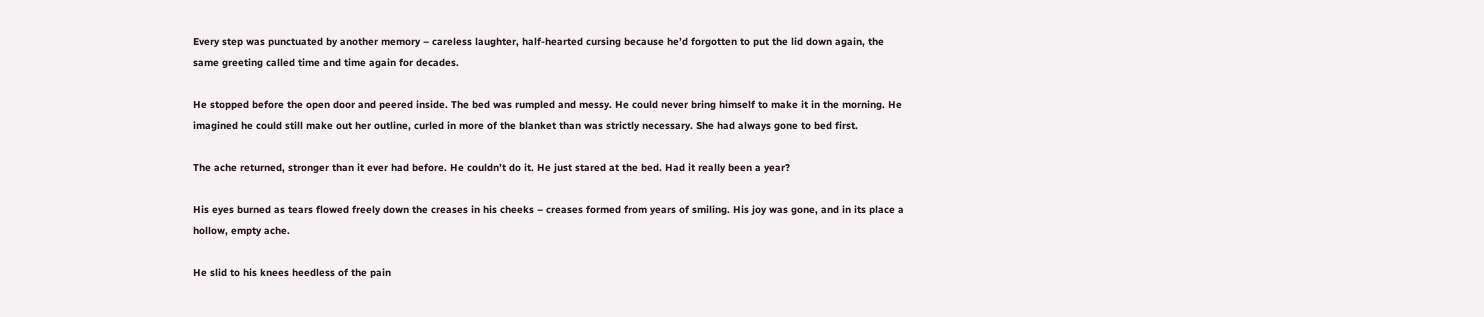Every step was punctuated by another memory – careless laughter, half-hearted cursing because he’d forgotten to put the lid down again, the same greeting called time and time again for decades.

He stopped before the open door and peered inside. The bed was rumpled and messy. He could never bring himself to make it in the morning. He imagined he could still make out her outline, curled in more of the blanket than was strictly necessary. She had always gone to bed first.

The ache returned, stronger than it ever had before. He couldn’t do it. He just stared at the bed. Had it really been a year?

His eyes burned as tears flowed freely down the creases in his cheeks – creases formed from years of smiling. His joy was gone, and in its place a hollow, empty ache.

He slid to his knees heedless of the pain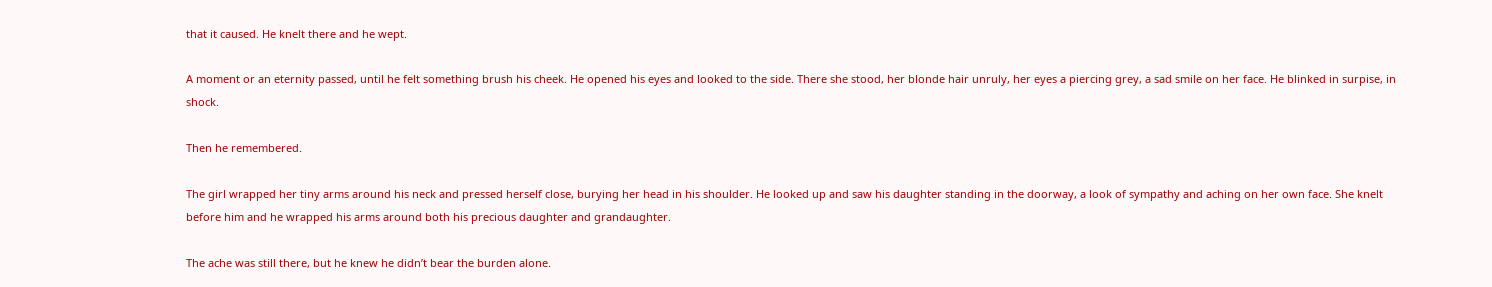that it caused. He knelt there and he wept.

A moment or an eternity passed, until he felt something brush his cheek. He opened his eyes and looked to the side. There she stood, her blonde hair unruly, her eyes a piercing grey, a sad smile on her face. He blinked in surpise, in shock.

Then he remembered.

The girl wrapped her tiny arms around his neck and pressed herself close, burying her head in his shoulder. He looked up and saw his daughter standing in the doorway, a look of sympathy and aching on her own face. She knelt before him and he wrapped his arms around both his precious daughter and grandaughter.

The ache was still there, but he knew he didn’t bear the burden alone.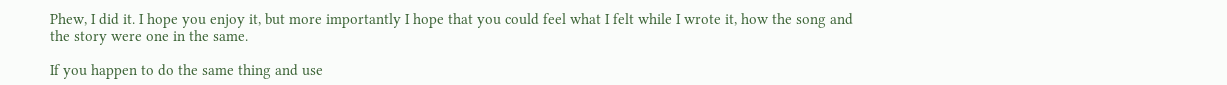Phew, I did it. I hope you enjoy it, but more importantly I hope that you could feel what I felt while I wrote it, how the song and the story were one in the same.

If you happen to do the same thing and use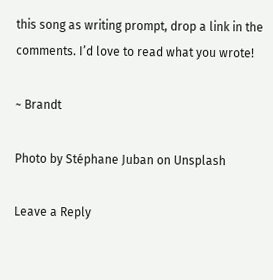this song as writing prompt, drop a link in the comments. I’d love to read what you wrote!

~ Brandt

Photo by Stéphane Juban on Unsplash

Leave a Reply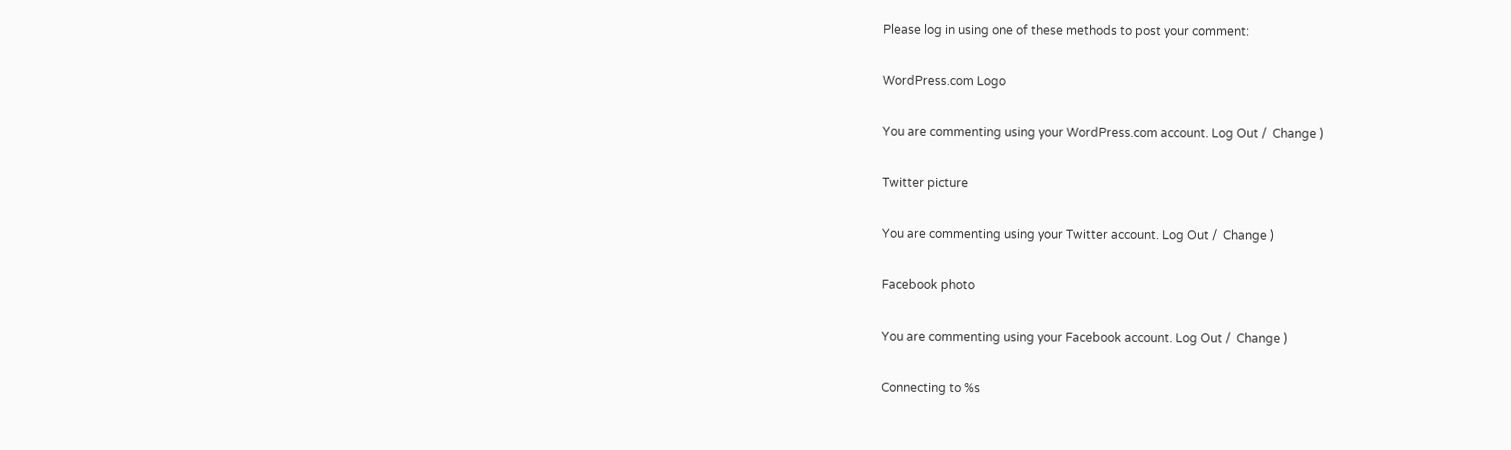Please log in using one of these methods to post your comment:

WordPress.com Logo

You are commenting using your WordPress.com account. Log Out /  Change )

Twitter picture

You are commenting using your Twitter account. Log Out /  Change )

Facebook photo

You are commenting using your Facebook account. Log Out /  Change )

Connecting to %s